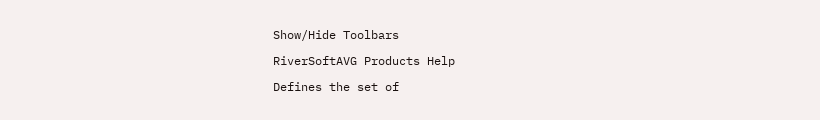Show/Hide Toolbars

RiverSoftAVG Products Help

Defines the set of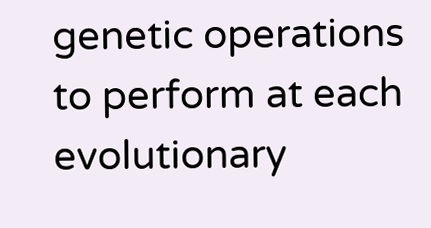genetic operations to perform at each evolutionary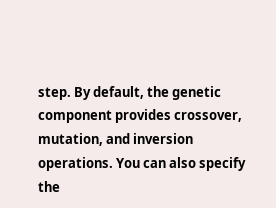step. By default, the genetic component provides crossover, mutation, and inversion operations. You can also specify the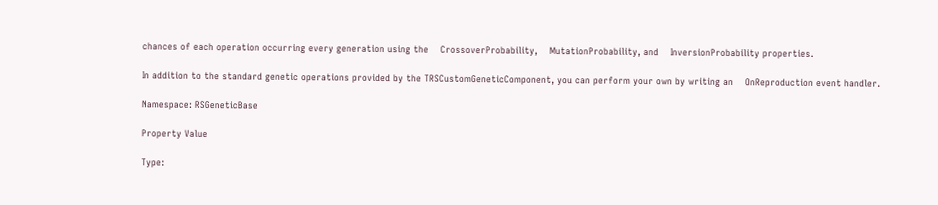chances of each operation occurring every generation using the    CrossoverProbability,    MutationProbability, and    InversionProbability properties.

In addition to the standard genetic operations provided by the TRSCustomGeneticComponent, you can perform your own by writing an    OnReproduction event handler.

Namespace: RSGeneticBase

Property Value

Type: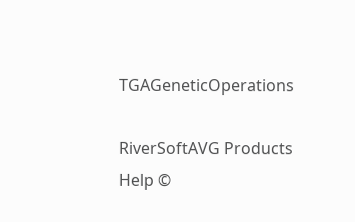TGAGeneticOperations

RiverSoftAVG Products Help ©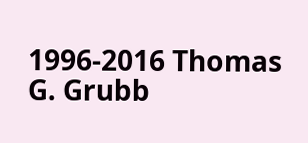1996-2016 Thomas G. Grubb